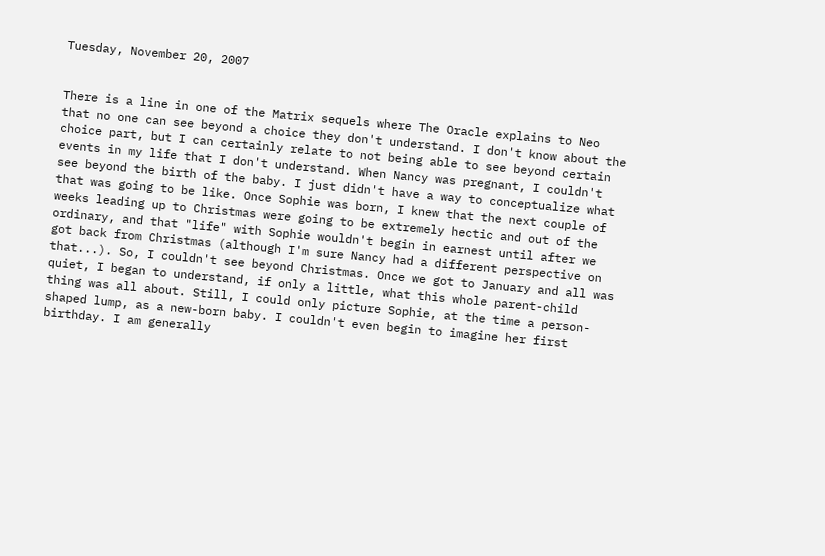Tuesday, November 20, 2007


There is a line in one of the Matrix sequels where The Oracle explains to Neo that no one can see beyond a choice they don't understand. I don't know about the choice part, but I can certainly relate to not being able to see beyond certain events in my life that I don't understand. When Nancy was pregnant, I couldn't see beyond the birth of the baby. I just didn't have a way to conceptualize what that was going to be like. Once Sophie was born, I knew that the next couple of weeks leading up to Christmas were going to be extremely hectic and out of the ordinary, and that "life" with Sophie wouldn't begin in earnest until after we got back from Christmas (although I'm sure Nancy had a different perspective on that...). So, I couldn't see beyond Christmas. Once we got to January and all was quiet, I began to understand, if only a little, what this whole parent-child thing was all about. Still, I could only picture Sophie, at the time a person-shaped lump, as a new-born baby. I couldn't even begin to imagine her first birthday. I am generally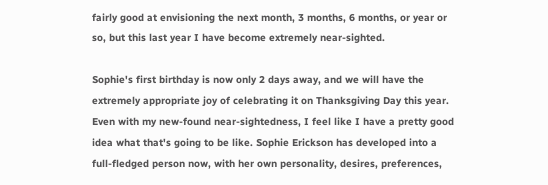fairly good at envisioning the next month, 3 months, 6 months, or year or so, but this last year I have become extremely near-sighted.

Sophie's first birthday is now only 2 days away, and we will have the extremely appropriate joy of celebrating it on Thanksgiving Day this year. Even with my new-found near-sightedness, I feel like I have a pretty good idea what that's going to be like. Sophie Erickson has developed into a full-fledged person now, with her own personality, desires, preferences,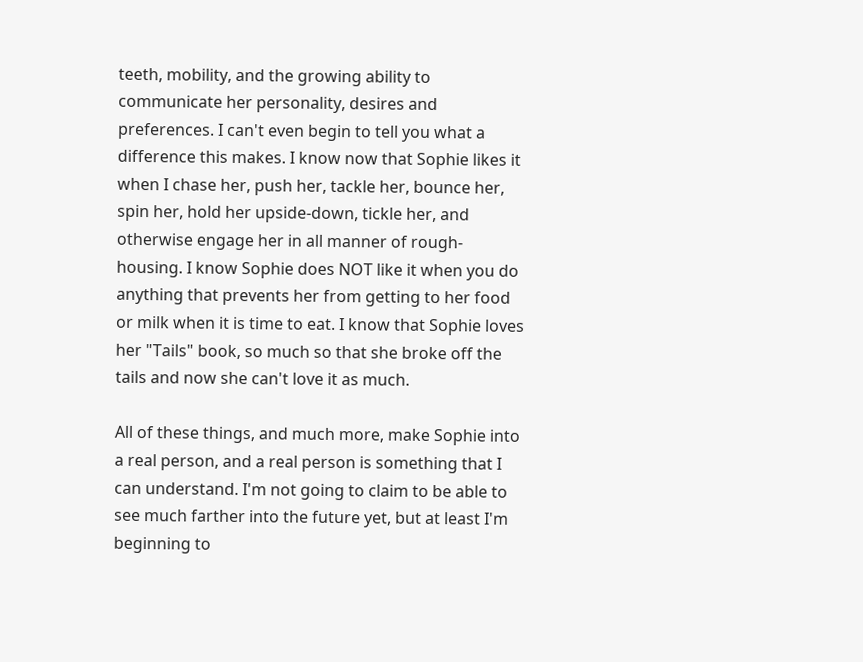teeth, mobility, and the growing ability to communicate her personality, desires and preferences. I can't even begin to tell you what a difference this makes. I know now that Sophie likes it when I chase her, push her, tackle her, bounce her, spin her, hold her upside-down, tickle her, and otherwise engage her in all manner of rough-housing. I know Sophie does NOT like it when you do anything that prevents her from getting to her food or milk when it is time to eat. I know that Sophie loves her "Tails" book, so much so that she broke off the tails and now she can't love it as much.

All of these things, and much more, make Sophie into a real person, and a real person is something that I can understand. I'm not going to claim to be able to see much farther into the future yet, but at least I'm beginning to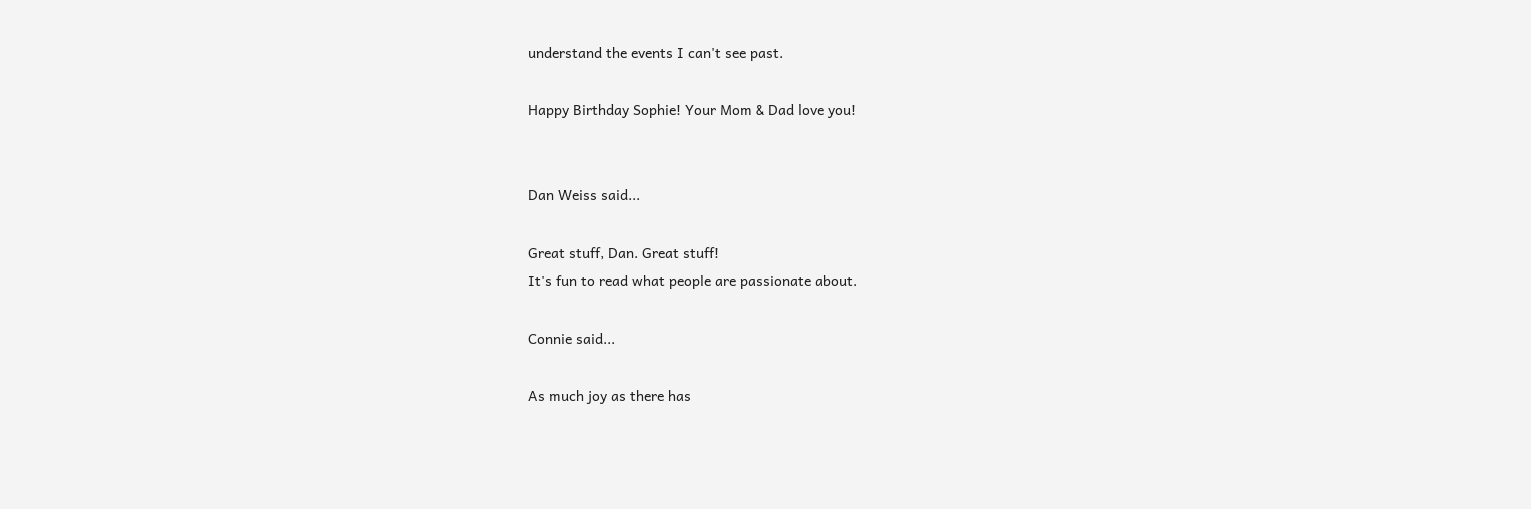understand the events I can't see past.

Happy Birthday Sophie! Your Mom & Dad love you!


Dan Weiss said...

Great stuff, Dan. Great stuff!
It's fun to read what people are passionate about.

Connie said...

As much joy as there has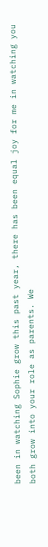been in watching Sophie grow this past year, there has been equal joy for me in watching you both grow into your role as parents. We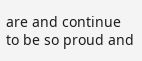are and continue to be so proud and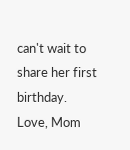can't wait to share her first birthday.
Love, Mom